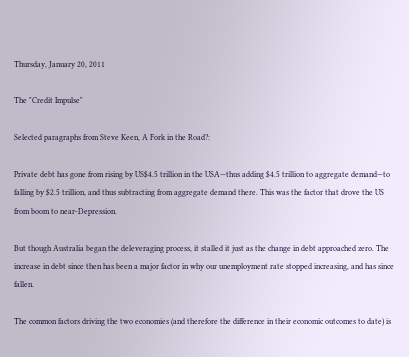Thursday, January 20, 2011

The "Credit Impulse"

Selected paragraphs from Steve Keen, A Fork in the Road?:

Private debt has gone from rising by US$4.5 trillion in the USA—thus adding $4.5 trillion to aggregate demand—to falling by $2.5 trillion, and thus subtracting from aggregate demand there. This was the factor that drove the US from boom to near-Depression.

But though Australia began the deleveraging process, it stalled it just as the change in debt approached zero. The increase in debt since then has been a major factor in why our unemployment rate stopped increasing, and has since fallen.

The common factors driving the two economies (and therefore the difference in their economic outcomes to date) is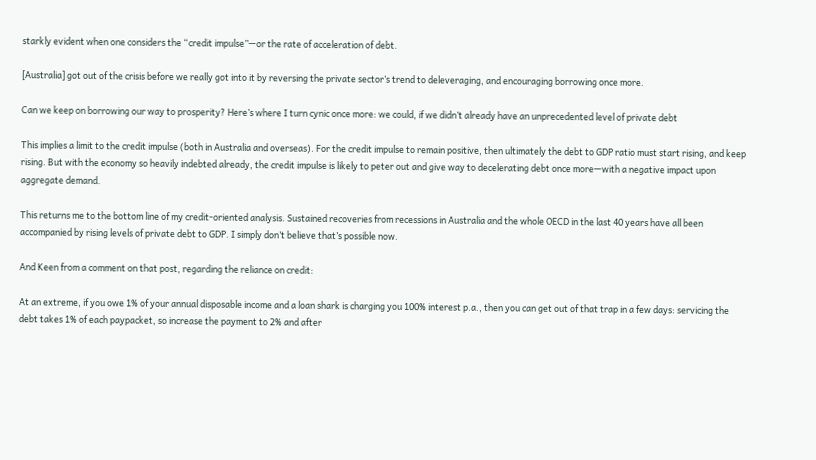starkly evident when one considers the “credit impulse”—or the rate of acceleration of debt.

[Australia] got out of the crisis before we really got into it by reversing the private sector’s trend to deleveraging, and encouraging borrowing once more.

Can we keep on borrowing our way to prosperity? Here’s where I turn cynic once more: we could, if we didn’t already have an unprecedented level of private debt

This implies a limit to the credit impulse (both in Australia and overseas). For the credit impulse to remain positive, then ultimately the debt to GDP ratio must start rising, and keep rising. But with the economy so heavily indebted already, the credit impulse is likely to peter out and give way to decelerating debt once more—with a negative impact upon aggregate demand.

This returns me to the bottom line of my credit-oriented analysis. Sustained recoveries from recessions in Australia and the whole OECD in the last 40 years have all been accompanied by rising levels of private debt to GDP. I simply don’t believe that’s possible now.

And Keen from a comment on that post, regarding the reliance on credit:

At an extreme, if you owe 1% of your annual disposable income and a loan shark is charging you 100% interest p.a., then you can get out of that trap in a few days: servicing the debt takes 1% of each paypacket, so increase the payment to 2% and after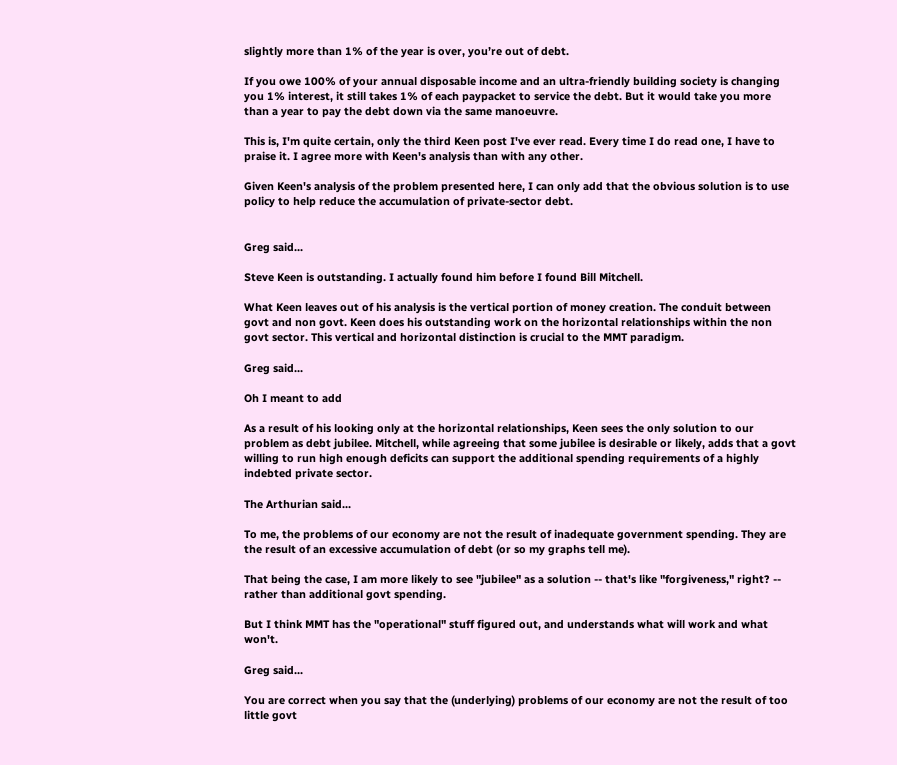slightly more than 1% of the year is over, you’re out of debt.

If you owe 100% of your annual disposable income and an ultra-friendly building society is changing you 1% interest, it still takes 1% of each paypacket to service the debt. But it would take you more than a year to pay the debt down via the same manoeuvre.

This is, I'm quite certain, only the third Keen post I've ever read. Every time I do read one, I have to praise it. I agree more with Keen's analysis than with any other.

Given Keen's analysis of the problem presented here, I can only add that the obvious solution is to use policy to help reduce the accumulation of private-sector debt.


Greg said...

Steve Keen is outstanding. I actually found him before I found Bill Mitchell.

What Keen leaves out of his analysis is the vertical portion of money creation. The conduit between govt and non govt. Keen does his outstanding work on the horizontal relationships within the non govt sector. This vertical and horizontal distinction is crucial to the MMT paradigm.

Greg said...

Oh I meant to add

As a result of his looking only at the horizontal relationships, Keen sees the only solution to our problem as debt jubilee. Mitchell, while agreeing that some jubilee is desirable or likely, adds that a govt willing to run high enough deficits can support the additional spending requirements of a highly indebted private sector.

The Arthurian said...

To me, the problems of our economy are not the result of inadequate government spending. They are the result of an excessive accumulation of debt (or so my graphs tell me).

That being the case, I am more likely to see "jubilee" as a solution -- that's like "forgiveness," right? -- rather than additional govt spending.

But I think MMT has the "operational" stuff figured out, and understands what will work and what won't.

Greg said...

You are correct when you say that the (underlying) problems of our economy are not the result of too little govt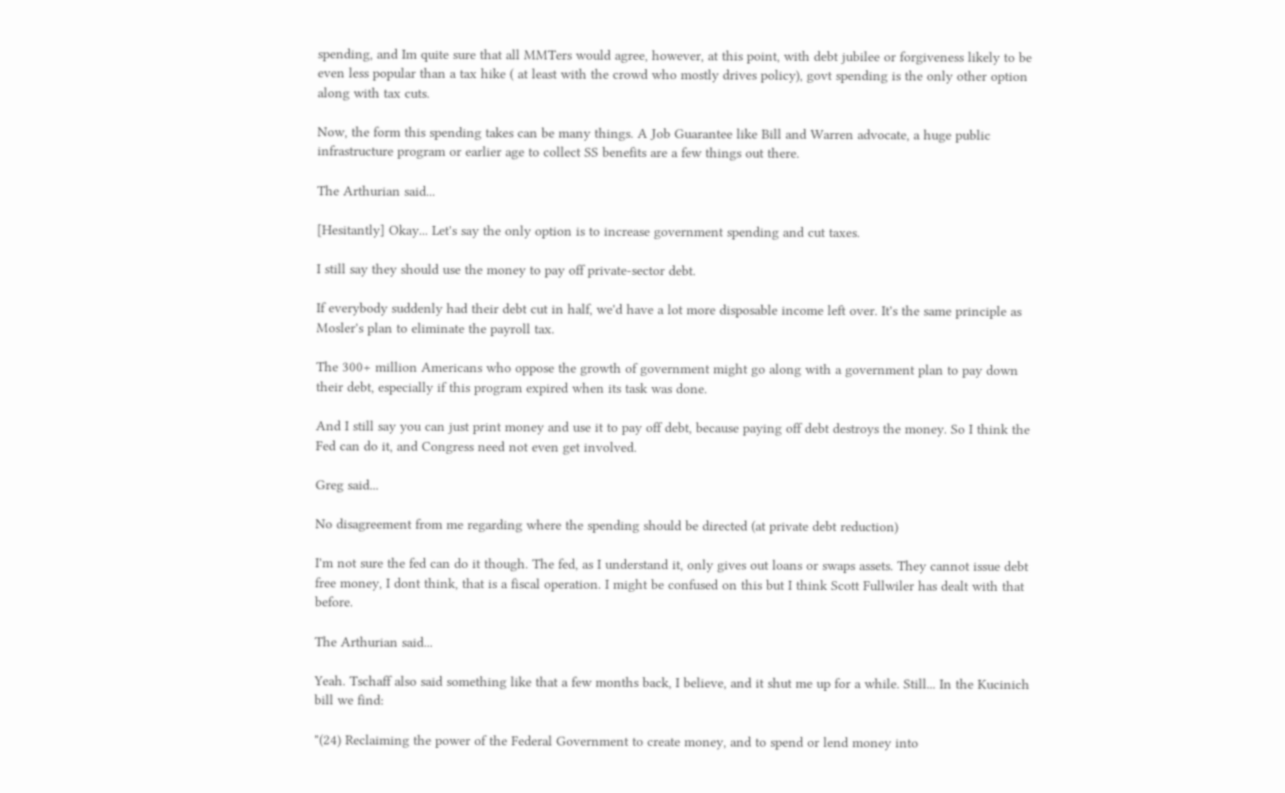spending, and Im quite sure that all MMTers would agree, however, at this point, with debt jubilee or forgiveness likely to be even less popular than a tax hike ( at least with the crowd who mostly drives policy), govt spending is the only other option along with tax cuts.

Now, the form this spending takes can be many things. A Job Guarantee like Bill and Warren advocate, a huge public infrastructure program or earlier age to collect SS benefits are a few things out there.

The Arthurian said...

[Hesitantly] Okay... Let's say the only option is to increase government spending and cut taxes.

I still say they should use the money to pay off private-sector debt.

If everybody suddenly had their debt cut in half, we'd have a lot more disposable income left over. It's the same principle as Mosler's plan to eliminate the payroll tax.

The 300+ million Americans who oppose the growth of government might go along with a government plan to pay down their debt, especially if this program expired when its task was done.

And I still say you can just print money and use it to pay off debt, because paying off debt destroys the money. So I think the Fed can do it, and Congress need not even get involved.

Greg said...

No disagreement from me regarding where the spending should be directed (at private debt reduction)

I'm not sure the fed can do it though. The fed, as I understand it, only gives out loans or swaps assets. They cannot issue debt free money, I dont think, that is a fiscal operation. I might be confused on this but I think Scott Fullwiler has dealt with that before.

The Arthurian said...

Yeah. Tschaff also said something like that a few months back, I believe, and it shut me up for a while. Still... In the Kucinich bill we find:

"(24) Reclaiming the power of the Federal Government to create money, and to spend or lend money into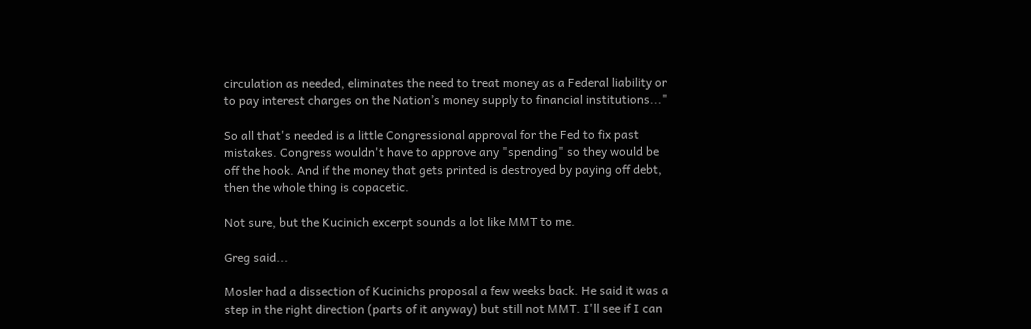circulation as needed, eliminates the need to treat money as a Federal liability or to pay interest charges on the Nation’s money supply to financial institutions..."

So all that's needed is a little Congressional approval for the Fed to fix past mistakes. Congress wouldn't have to approve any "spending" so they would be off the hook. And if the money that gets printed is destroyed by paying off debt, then the whole thing is copacetic.

Not sure, but the Kucinich excerpt sounds a lot like MMT to me.

Greg said...

Mosler had a dissection of Kucinichs proposal a few weeks back. He said it was a step in the right direction (parts of it anyway) but still not MMT. I'll see if I can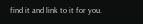find it and link to it for you.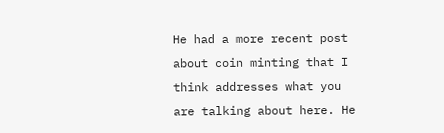He had a more recent post about coin minting that I think addresses what you are talking about here. He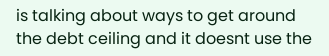is talking about ways to get around the debt ceiling and it doesnt use the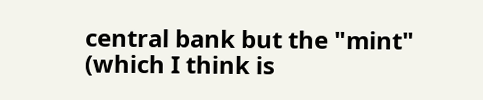central bank but the "mint" (which I think is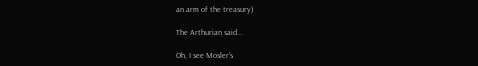an arm of the treasury)

The Arthurian said...

Oh, I see Mosler's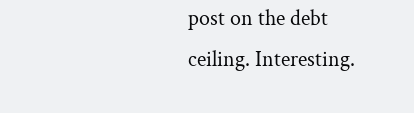post on the debt ceiling. Interesting.